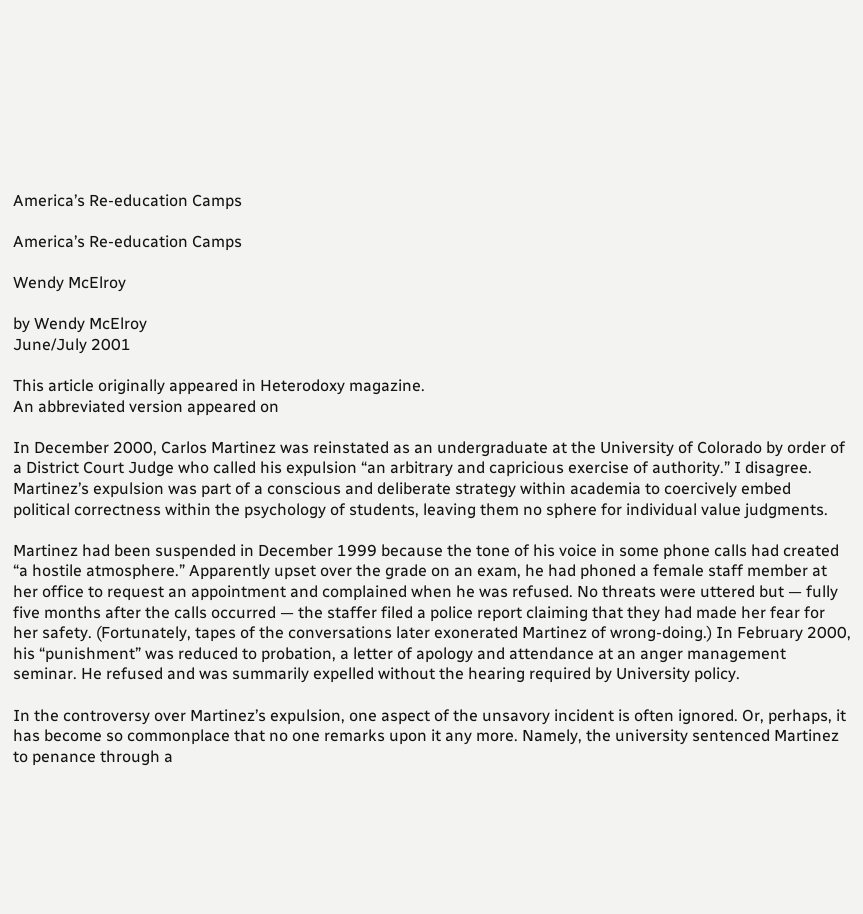America’s Re-education Camps

America’s Re-education Camps

Wendy McElroy

by Wendy McElroy
June/July 2001

This article originally appeared in Heterodoxy magazine.
An abbreviated version appeared on

In December 2000, Carlos Martinez was reinstated as an undergraduate at the University of Colorado by order of a District Court Judge who called his expulsion “an arbitrary and capricious exercise of authority.” I disagree. Martinez’s expulsion was part of a conscious and deliberate strategy within academia to coercively embed political correctness within the psychology of students, leaving them no sphere for individual value judgments.

Martinez had been suspended in December 1999 because the tone of his voice in some phone calls had created “a hostile atmosphere.” Apparently upset over the grade on an exam, he had phoned a female staff member at her office to request an appointment and complained when he was refused. No threats were uttered but — fully five months after the calls occurred — the staffer filed a police report claiming that they had made her fear for her safety. (Fortunately, tapes of the conversations later exonerated Martinez of wrong-doing.) In February 2000, his “punishment” was reduced to probation, a letter of apology and attendance at an anger management seminar. He refused and was summarily expelled without the hearing required by University policy.

In the controversy over Martinez’s expulsion, one aspect of the unsavory incident is often ignored. Or, perhaps, it has become so commonplace that no one remarks upon it any more. Namely, the university sentenced Martinez to penance through a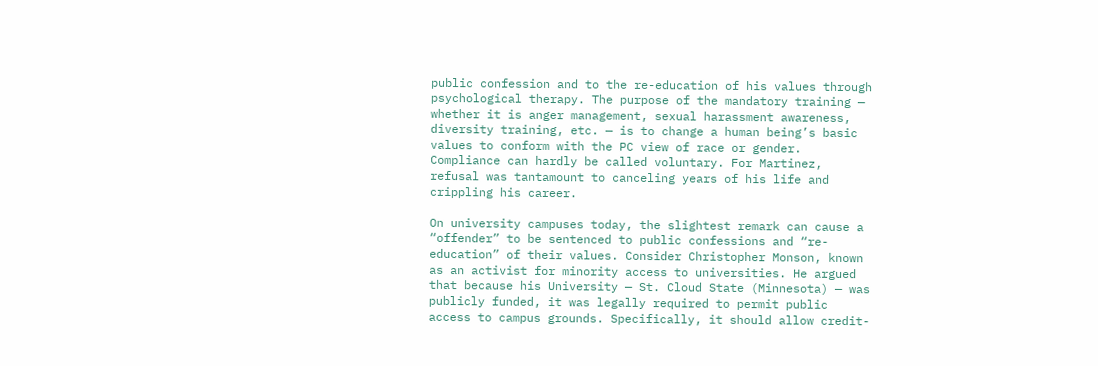public confession and to the re-education of his values through psychological therapy. The purpose of the mandatory training — whether it is anger management, sexual harassment awareness, diversity training, etc. — is to change a human being’s basic values to conform with the PC view of race or gender. Compliance can hardly be called voluntary. For Martinez, refusal was tantamount to canceling years of his life and crippling his career.

On university campuses today, the slightest remark can cause a “offender” to be sentenced to public confessions and “re-education” of their values. Consider Christopher Monson, known as an activist for minority access to universities. He argued that because his University — St. Cloud State (Minnesota) — was publicly funded, it was legally required to permit public access to campus grounds. Specifically, it should allow credit-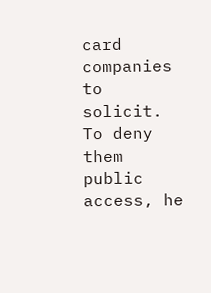card companies to solicit. To deny them public access, he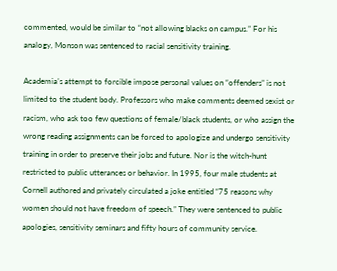commented, would be similar to “not allowing blacks on campus.” For his analogy, Monson was sentenced to racial sensitivity training.

Academia’s attempt to forcible impose personal values on “offenders” is not limited to the student body. Professors who make comments deemed sexist or racism, who ask too few questions of female/black students, or who assign the wrong reading assignments can be forced to apologize and undergo sensitivity training in order to preserve their jobs and future. Nor is the witch-hunt restricted to public utterances or behavior. In 1995, four male students at Cornell authored and privately circulated a joke entitled “75 reasons why women should not have freedom of speech.” They were sentenced to public apologies, sensitivity seminars and fifty hours of community service.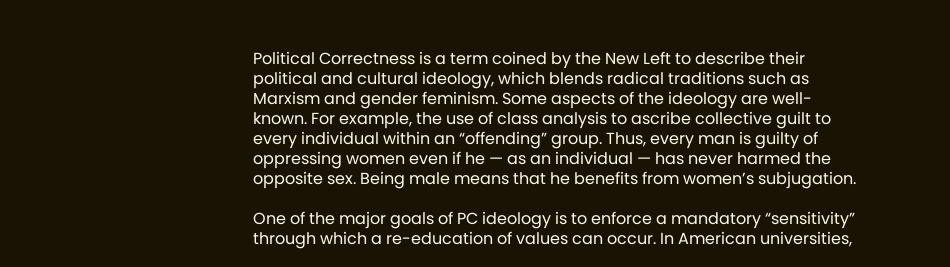Political Correctness is a term coined by the New Left to describe their political and cultural ideology, which blends radical traditions such as Marxism and gender feminism. Some aspects of the ideology are well-known. For example, the use of class analysis to ascribe collective guilt to every individual within an “offending” group. Thus, every man is guilty of oppressing women even if he — as an individual — has never harmed the opposite sex. Being male means that he benefits from women’s subjugation.

One of the major goals of PC ideology is to enforce a mandatory “sensitivity” through which a re-education of values can occur. In American universities,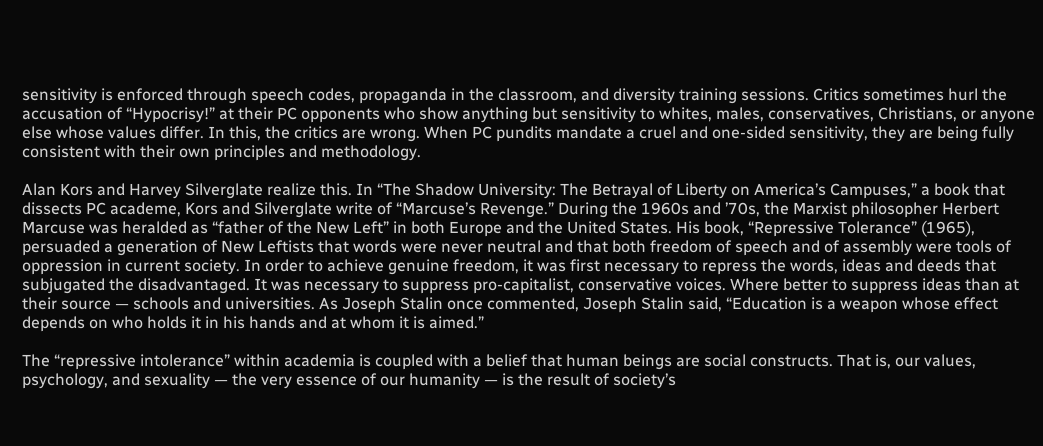sensitivity is enforced through speech codes, propaganda in the classroom, and diversity training sessions. Critics sometimes hurl the accusation of “Hypocrisy!” at their PC opponents who show anything but sensitivity to whites, males, conservatives, Christians, or anyone else whose values differ. In this, the critics are wrong. When PC pundits mandate a cruel and one-sided sensitivity, they are being fully consistent with their own principles and methodology.

Alan Kors and Harvey Silverglate realize this. In “The Shadow University: The Betrayal of Liberty on America’s Campuses,” a book that dissects PC academe, Kors and Silverglate write of “Marcuse’s Revenge.” During the 1960s and ’70s, the Marxist philosopher Herbert Marcuse was heralded as “father of the New Left” in both Europe and the United States. His book, “Repressive Tolerance” (1965), persuaded a generation of New Leftists that words were never neutral and that both freedom of speech and of assembly were tools of oppression in current society. In order to achieve genuine freedom, it was first necessary to repress the words, ideas and deeds that subjugated the disadvantaged. It was necessary to suppress pro-capitalist, conservative voices. Where better to suppress ideas than at their source — schools and universities. As Joseph Stalin once commented, Joseph Stalin said, “Education is a weapon whose effect depends on who holds it in his hands and at whom it is aimed.”

The “repressive intolerance” within academia is coupled with a belief that human beings are social constructs. That is, our values, psychology, and sexuality — the very essence of our humanity — is the result of society’s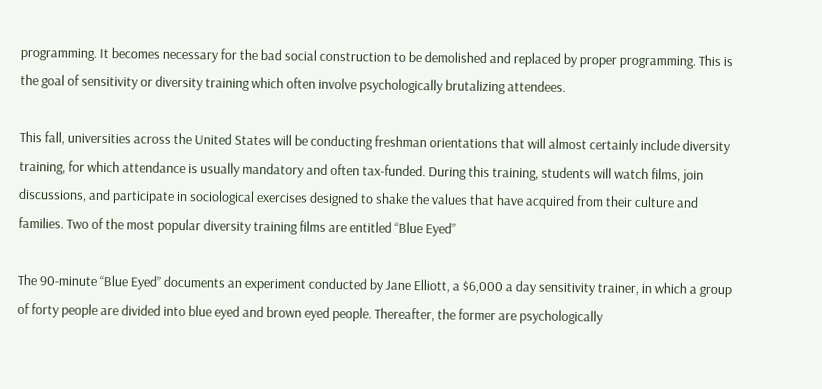programming. It becomes necessary for the bad social construction to be demolished and replaced by proper programming. This is the goal of sensitivity or diversity training which often involve psychologically brutalizing attendees.

This fall, universities across the United States will be conducting freshman orientations that will almost certainly include diversity training, for which attendance is usually mandatory and often tax-funded. During this training, students will watch films, join discussions, and participate in sociological exercises designed to shake the values that have acquired from their culture and families. Two of the most popular diversity training films are entitled “Blue Eyed”

The 90-minute “Blue Eyed” documents an experiment conducted by Jane Elliott, a $6,000 a day sensitivity trainer, in which a group of forty people are divided into blue eyed and brown eyed people. Thereafter, the former are psychologically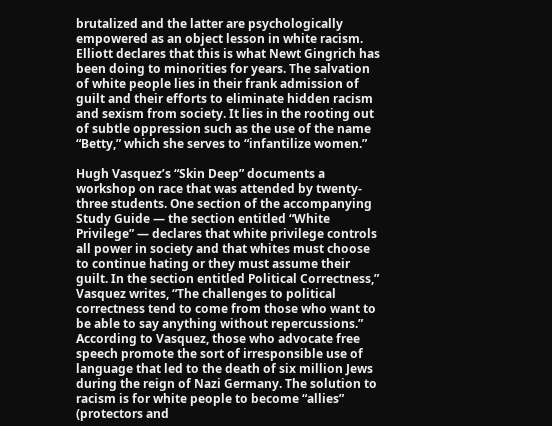brutalized and the latter are psychologically empowered as an object lesson in white racism. Elliott declares that this is what Newt Gingrich has been doing to minorities for years. The salvation of white people lies in their frank admission of guilt and their efforts to eliminate hidden racism and sexism from society. It lies in the rooting out of subtle oppression such as the use of the name “Betty,” which she serves to “infantilize women.”

Hugh Vasquez’s “Skin Deep” documents a workshop on race that was attended by twenty-three students. One section of the accompanying Study Guide — the section entitled “White Privilege” — declares that white privilege controls all power in society and that whites must choose to continue hating or they must assume their guilt. In the section entitled Political Correctness,” Vasquez writes, “The challenges to political correctness tend to come from those who want to be able to say anything without repercussions.” According to Vasquez, those who advocate free speech promote the sort of irresponsible use of language that led to the death of six million Jews during the reign of Nazi Germany. The solution to racism is for white people to become “allies” (protectors and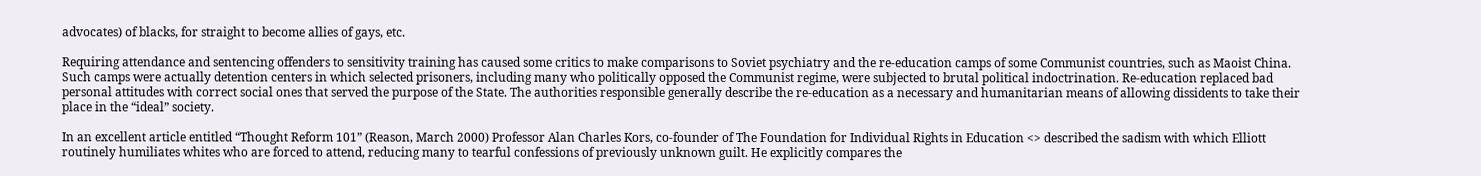advocates) of blacks, for straight to become allies of gays, etc.

Requiring attendance and sentencing offenders to sensitivity training has caused some critics to make comparisons to Soviet psychiatry and the re-education camps of some Communist countries, such as Maoist China. Such camps were actually detention centers in which selected prisoners, including many who politically opposed the Communist regime, were subjected to brutal political indoctrination. Re-education replaced bad personal attitudes with correct social ones that served the purpose of the State. The authorities responsible generally describe the re-education as a necessary and humanitarian means of allowing dissidents to take their place in the “ideal” society.

In an excellent article entitled “Thought Reform 101” (Reason, March 2000) Professor Alan Charles Kors, co-founder of The Foundation for Individual Rights in Education <> described the sadism with which Elliott routinely humiliates whites who are forced to attend, reducing many to tearful confessions of previously unknown guilt. He explicitly compares the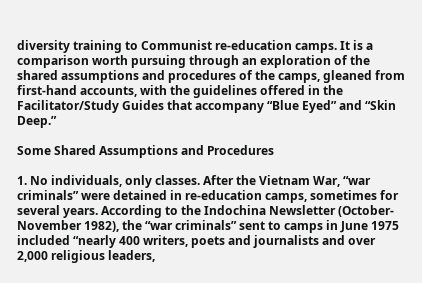diversity training to Communist re-education camps. It is a comparison worth pursuing through an exploration of the shared assumptions and procedures of the camps, gleaned from first-hand accounts, with the guidelines offered in the Facilitator/Study Guides that accompany “Blue Eyed” and “Skin Deep.”

Some Shared Assumptions and Procedures

1. No individuals, only classes. After the Vietnam War, “war criminals” were detained in re-education camps, sometimes for several years. According to the Indochina Newsletter (October-November 1982), the “war criminals” sent to camps in June 1975 included “nearly 400 writers, poets and journalists and over 2,000 religious leaders,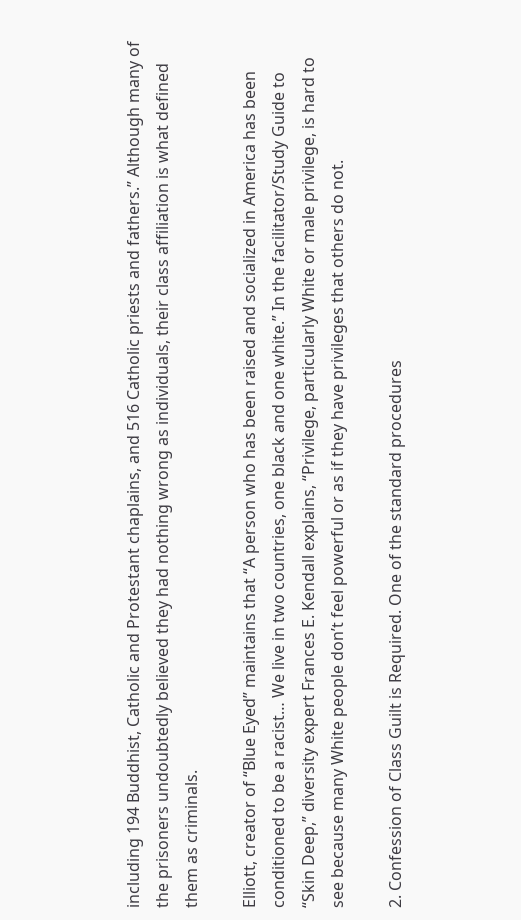including 194 Buddhist, Catholic and Protestant chaplains, and 516 Catholic priests and fathers.” Although many of the prisoners undoubtedly believed they had nothing wrong as individuals, their class affiliation is what defined them as criminals.

Elliott, creator of “Blue Eyed” maintains that “A person who has been raised and socialized in America has been conditioned to be a racist… We live in two countries, one black and one white.” In the facilitator/Study Guide to “Skin Deep,” diversity expert Frances E. Kendall explains, “Privilege, particularly White or male privilege, is hard to see because many White people don’t feel powerful or as if they have privileges that others do not.

2. Confession of Class Guilt is Required. One of the standard procedures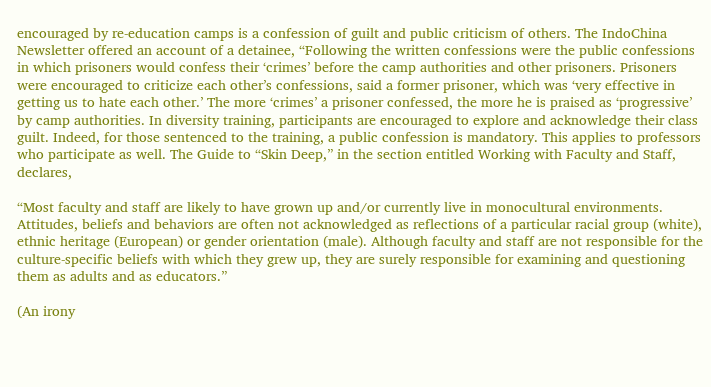encouraged by re-education camps is a confession of guilt and public criticism of others. The IndoChina Newsletter offered an account of a detainee, “Following the written confessions were the public confessions in which prisoners would confess their ‘crimes’ before the camp authorities and other prisoners. Prisoners were encouraged to criticize each other’s confessions, said a former prisoner, which was ‘very effective in getting us to hate each other.’ The more ‘crimes’ a prisoner confessed, the more he is praised as ‘progressive’ by camp authorities. In diversity training, participants are encouraged to explore and acknowledge their class guilt. Indeed, for those sentenced to the training, a public confession is mandatory. This applies to professors who participate as well. The Guide to “Skin Deep,” in the section entitled Working with Faculty and Staff, declares,

“Most faculty and staff are likely to have grown up and/or currently live in monocultural environments. Attitudes, beliefs and behaviors are often not acknowledged as reflections of a particular racial group (white), ethnic heritage (European) or gender orientation (male). Although faculty and staff are not responsible for the culture-specific beliefs with which they grew up, they are surely responsible for examining and questioning them as adults and as educators.”

(An irony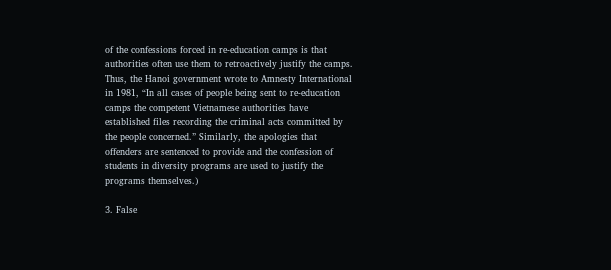of the confessions forced in re-education camps is that authorities often use them to retroactively justify the camps. Thus, the Hanoi government wrote to Amnesty International in 1981, “In all cases of people being sent to re-education camps the competent Vietnamese authorities have established files recording the criminal acts committed by the people concerned.” Similarly, the apologies that offenders are sentenced to provide and the confession of students in diversity programs are used to justify the programs themselves.)

3. False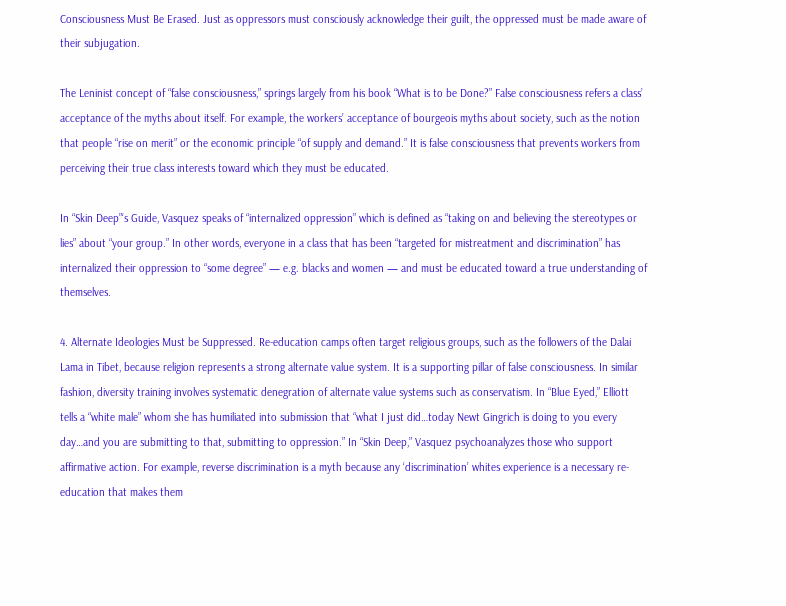Consciousness Must Be Erased. Just as oppressors must consciously acknowledge their guilt, the oppressed must be made aware of their subjugation.

The Leninist concept of “false consciousness,” springs largely from his book “What is to be Done?” False consciousness refers a class’ acceptance of the myths about itself. For example, the workers’ acceptance of bourgeois myths about society, such as the notion that people “rise on merit” or the economic principle “of supply and demand.” It is false consciousness that prevents workers from perceiving their true class interests toward which they must be educated.

In “Skin Deep”‘s Guide, Vasquez speaks of “internalized oppression” which is defined as “taking on and believing the stereotypes or lies” about “your group.” In other words, everyone in a class that has been “targeted for mistreatment and discrimination” has internalized their oppression to “some degree” — e.g. blacks and women — and must be educated toward a true understanding of themselves.

4. Alternate Ideologies Must be Suppressed. Re-education camps often target religious groups, such as the followers of the Dalai Lama in Tibet, because religion represents a strong alternate value system. It is a supporting pillar of false consciousness. In similar fashion, diversity training involves systematic denegration of alternate value systems such as conservatism. In “Blue Eyed,” Elliott tells a “white male” whom she has humiliated into submission that “what I just did…today Newt Gingrich is doing to you every day…and you are submitting to that, submitting to oppression.” In “Skin Deep,” Vasquez psychoanalyzes those who support affirmative action. For example, reverse discrimination is a myth because any ‘discrimination’ whites experience is a necessary re-education that makes them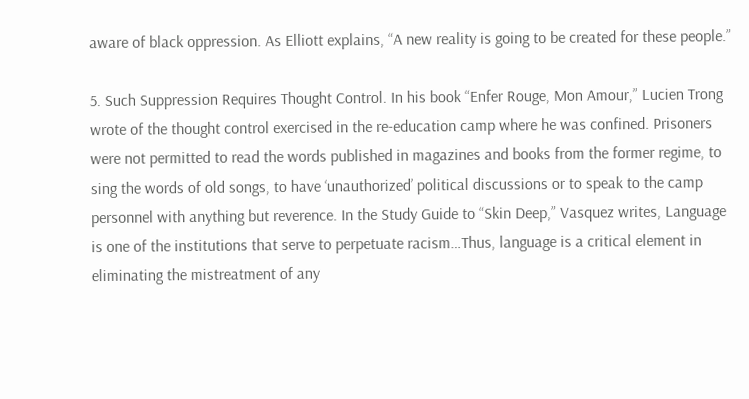aware of black oppression. As Elliott explains, “A new reality is going to be created for these people.”

5. Such Suppression Requires Thought Control. In his book “Enfer Rouge, Mon Amour,” Lucien Trong wrote of the thought control exercised in the re-education camp where he was confined. Prisoners were not permitted to read the words published in magazines and books from the former regime, to sing the words of old songs, to have ‘unauthorized’ political discussions or to speak to the camp personnel with anything but reverence. In the Study Guide to “Skin Deep,” Vasquez writes, Language is one of the institutions that serve to perpetuate racism…Thus, language is a critical element in eliminating the mistreatment of any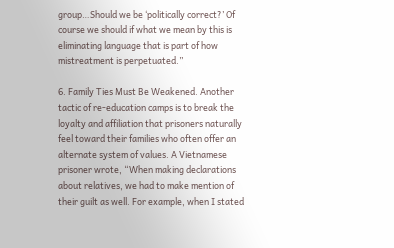group…Should we be ‘politically correct?’ Of course we should if what we mean by this is eliminating language that is part of how mistreatment is perpetuated.”

6. Family Ties Must Be Weakened. Another tactic of re-education camps is to break the loyalty and affiliation that prisoners naturally feel toward their families who often offer an alternate system of values. A Vietnamese prisoner wrote, “When making declarations about relatives, we had to make mention of their guilt as well. For example, when I stated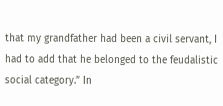that my grandfather had been a civil servant, I had to add that he belonged to the feudalistic social category.” In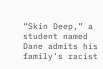“Skin Deep,” a student named Dane admits his family’s racist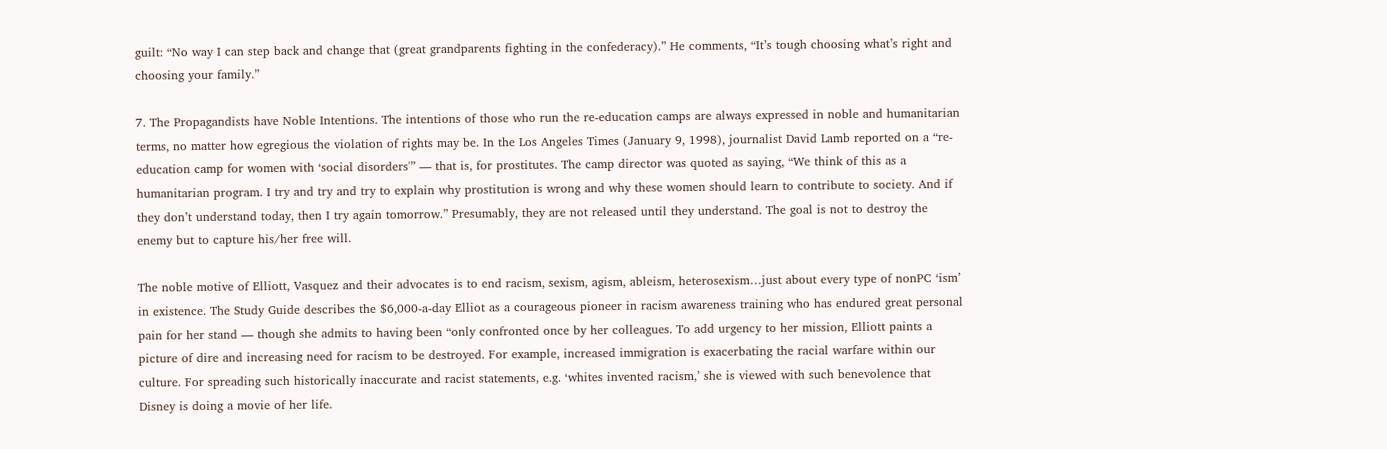guilt: “No way I can step back and change that (great grandparents fighting in the confederacy).” He comments, “It’s tough choosing what’s right and choosing your family.”

7. The Propagandists have Noble Intentions. The intentions of those who run the re-education camps are always expressed in noble and humanitarian terms, no matter how egregious the violation of rights may be. In the Los Angeles Times (January 9, 1998), journalist David Lamb reported on a “re-education camp for women with ‘social disorders'” — that is, for prostitutes. The camp director was quoted as saying, “We think of this as a humanitarian program. I try and try and try to explain why prostitution is wrong and why these women should learn to contribute to society. And if they don’t understand today, then I try again tomorrow.” Presumably, they are not released until they understand. The goal is not to destroy the enemy but to capture his/her free will.

The noble motive of Elliott, Vasquez and their advocates is to end racism, sexism, agism, ableism, heterosexism…just about every type of nonPC ‘ism’ in existence. The Study Guide describes the $6,000-a-day Elliot as a courageous pioneer in racism awareness training who has endured great personal pain for her stand — though she admits to having been “only confronted once by her colleagues. To add urgency to her mission, Elliott paints a picture of dire and increasing need for racism to be destroyed. For example, increased immigration is exacerbating the racial warfare within our culture. For spreading such historically inaccurate and racist statements, e.g. ‘whites invented racism,’ she is viewed with such benevolence that Disney is doing a movie of her life.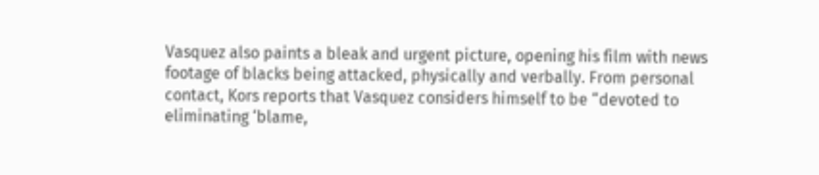Vasquez also paints a bleak and urgent picture, opening his film with news footage of blacks being attacked, physically and verbally. From personal contact, Kors reports that Vasquez considers himself to be “devoted to eliminating ‘blame,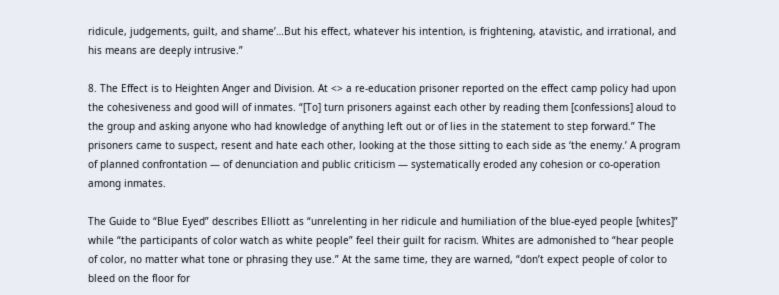ridicule, judgements, guilt, and shame’…But his effect, whatever his intention, is frightening, atavistic, and irrational, and his means are deeply intrusive.”

8. The Effect is to Heighten Anger and Division. At <> a re-education prisoner reported on the effect camp policy had upon the cohesiveness and good will of inmates. “[To] turn prisoners against each other by reading them [confessions] aloud to the group and asking anyone who had knowledge of anything left out or of lies in the statement to step forward.” The prisoners came to suspect, resent and hate each other, looking at the those sitting to each side as ‘the enemy.’ A program of planned confrontation — of denunciation and public criticism — systematically eroded any cohesion or co-operation among inmates.

The Guide to “Blue Eyed” describes Elliott as “unrelenting in her ridicule and humiliation of the blue-eyed people [whites]” while “the participants of color watch as white people” feel their guilt for racism. Whites are admonished to “hear people of color, no matter what tone or phrasing they use.” At the same time, they are warned, “don’t expect people of color to bleed on the floor for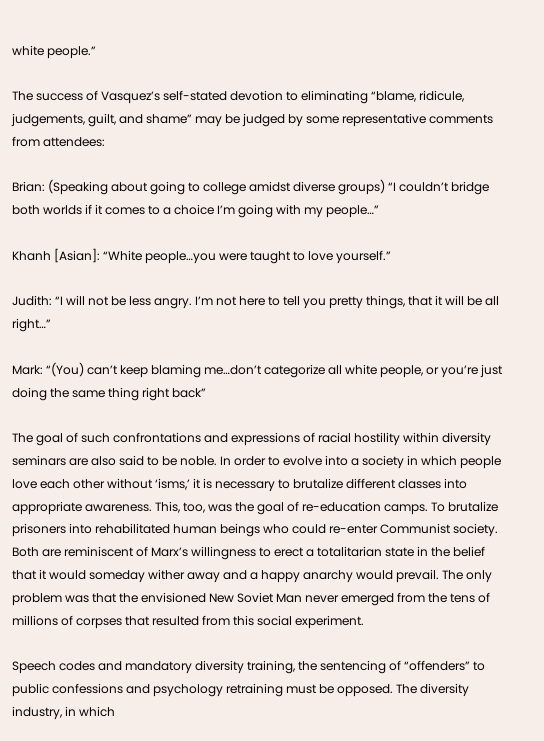white people.”

The success of Vasquez’s self-stated devotion to eliminating “blame, ridicule, judgements, guilt, and shame” may be judged by some representative comments from attendees:

Brian: (Speaking about going to college amidst diverse groups) “I couldn’t bridge both worlds if it comes to a choice I’m going with my people…”

Khanh [Asian]: “White people…you were taught to love yourself.”

Judith: “I will not be less angry. I’m not here to tell you pretty things, that it will be all right…”

Mark: “(You) can’t keep blaming me…don’t categorize all white people, or you’re just doing the same thing right back”

The goal of such confrontations and expressions of racial hostility within diversity seminars are also said to be noble. In order to evolve into a society in which people love each other without ‘isms,’ it is necessary to brutalize different classes into appropriate awareness. This, too, was the goal of re-education camps. To brutalize prisoners into rehabilitated human beings who could re-enter Communist society. Both are reminiscent of Marx’s willingness to erect a totalitarian state in the belief that it would someday wither away and a happy anarchy would prevail. The only problem was that the envisioned New Soviet Man never emerged from the tens of millions of corpses that resulted from this social experiment.

Speech codes and mandatory diversity training, the sentencing of “offenders” to public confessions and psychology retraining must be opposed. The diversity industry, in which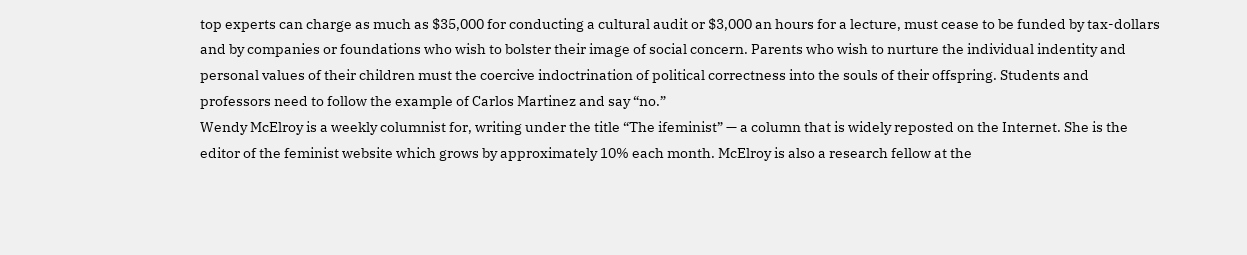top experts can charge as much as $35,000 for conducting a cultural audit or $3,000 an hours for a lecture, must cease to be funded by tax-dollars and by companies or foundations who wish to bolster their image of social concern. Parents who wish to nurture the individual indentity and personal values of their children must the coercive indoctrination of political correctness into the souls of their offspring. Students and professors need to follow the example of Carlos Martinez and say “no.”
Wendy McElroy is a weekly columnist for, writing under the title “The ifeminist” — a column that is widely reposted on the Internet. She is the editor of the feminist website which grows by approximately 10% each month. McElroy is also a research fellow at the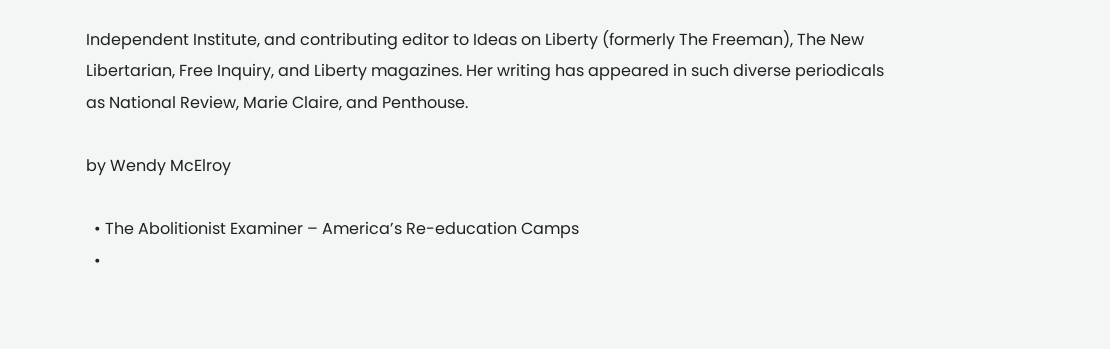Independent Institute, and contributing editor to Ideas on Liberty (formerly The Freeman), The New Libertarian, Free Inquiry, and Liberty magazines. Her writing has appeared in such diverse periodicals as National Review, Marie Claire, and Penthouse.

by Wendy McElroy

  • The Abolitionist Examiner – America’s Re-education Camps
  •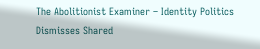The Abolitionist Examiner – Identity Politics Dismisses Shared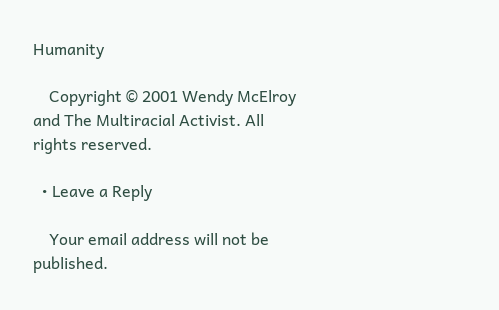Humanity

    Copyright © 2001 Wendy McElroy and The Multiracial Activist. All rights reserved.

  • Leave a Reply

    Your email address will not be published.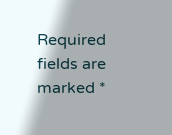Required fields are marked *